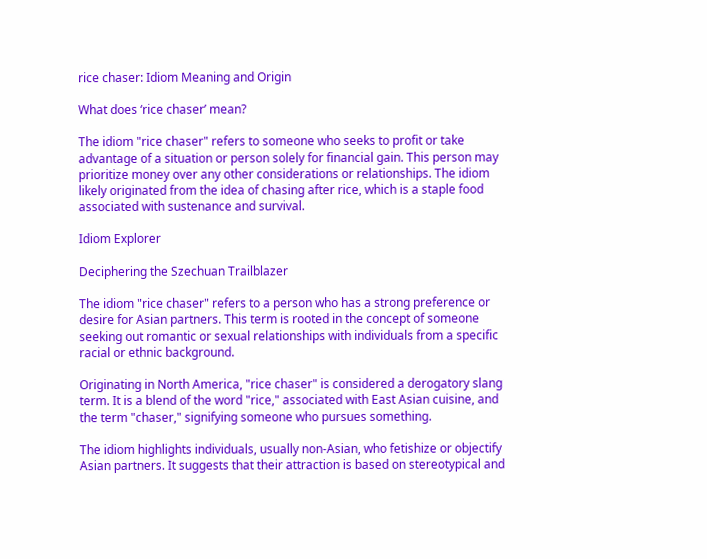rice chaser: Idiom Meaning and Origin

What does ‘rice chaser’ mean?

The idiom "rice chaser" refers to someone who seeks to profit or take advantage of a situation or person solely for financial gain. This person may prioritize money over any other considerations or relationships. The idiom likely originated from the idea of chasing after rice, which is a staple food associated with sustenance and survival.

Idiom Explorer

Deciphering the Szechuan Trailblazer

The idiom "rice chaser" refers to a person who has a strong preference or desire for Asian partners. This term is rooted in the concept of someone seeking out romantic or sexual relationships with individuals from a specific racial or ethnic background.

Originating in North America, "rice chaser" is considered a derogatory slang term. It is a blend of the word "rice," associated with East Asian cuisine, and the term "chaser," signifying someone who pursues something.

The idiom highlights individuals, usually non-Asian, who fetishize or objectify Asian partners. It suggests that their attraction is based on stereotypical and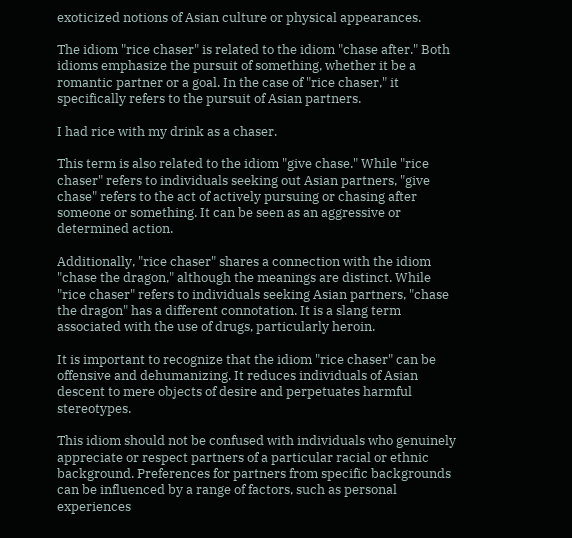exoticized notions of Asian culture or physical appearances.

The idiom "rice chaser" is related to the idiom "chase after." Both idioms emphasize the pursuit of something, whether it be a romantic partner or a goal. In the case of "rice chaser," it specifically refers to the pursuit of Asian partners.

I had rice with my drink as a chaser.

This term is also related to the idiom "give chase." While "rice chaser" refers to individuals seeking out Asian partners, "give chase" refers to the act of actively pursuing or chasing after someone or something. It can be seen as an aggressive or determined action.

Additionally, "rice chaser" shares a connection with the idiom "chase the dragon," although the meanings are distinct. While "rice chaser" refers to individuals seeking Asian partners, "chase the dragon" has a different connotation. It is a slang term associated with the use of drugs, particularly heroin.

It is important to recognize that the idiom "rice chaser" can be offensive and dehumanizing. It reduces individuals of Asian descent to mere objects of desire and perpetuates harmful stereotypes.

This idiom should not be confused with individuals who genuinely appreciate or respect partners of a particular racial or ethnic background. Preferences for partners from specific backgrounds can be influenced by a range of factors, such as personal experiences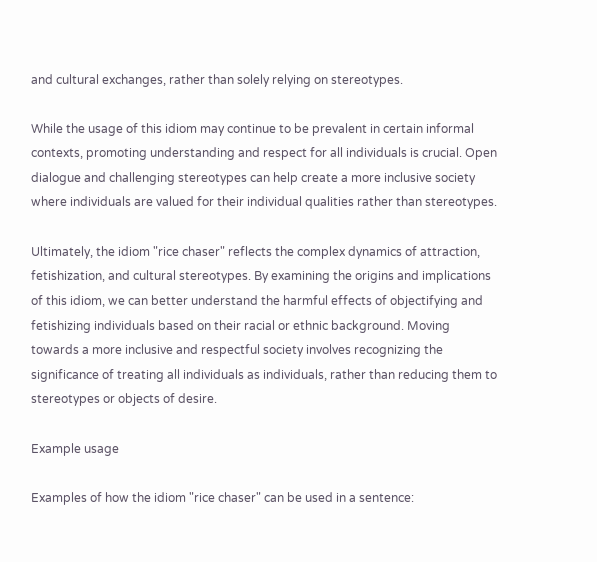and cultural exchanges, rather than solely relying on stereotypes.

While the usage of this idiom may continue to be prevalent in certain informal contexts, promoting understanding and respect for all individuals is crucial. Open dialogue and challenging stereotypes can help create a more inclusive society where individuals are valued for their individual qualities rather than stereotypes.

Ultimately, the idiom "rice chaser" reflects the complex dynamics of attraction, fetishization, and cultural stereotypes. By examining the origins and implications of this idiom, we can better understand the harmful effects of objectifying and fetishizing individuals based on their racial or ethnic background. Moving towards a more inclusive and respectful society involves recognizing the significance of treating all individuals as individuals, rather than reducing them to stereotypes or objects of desire.

Example usage

Examples of how the idiom "rice chaser" can be used in a sentence: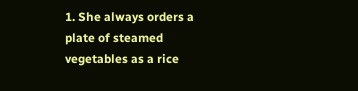1. She always orders a plate of steamed vegetables as a rice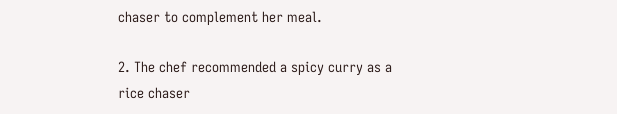chaser to complement her meal.

2. The chef recommended a spicy curry as a rice chaser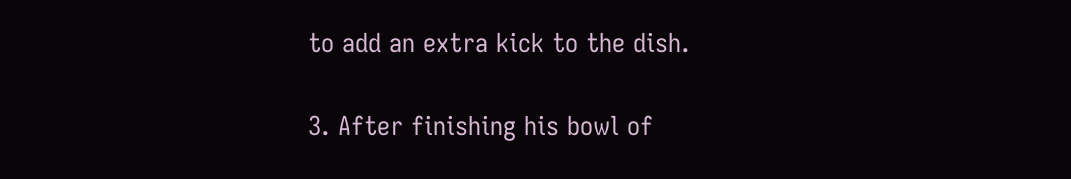to add an extra kick to the dish.

3. After finishing his bowl of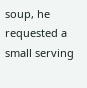soup, he requested a small serving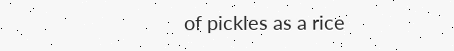of pickles as a rice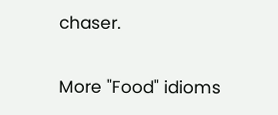chaser.

More "Food" idioms